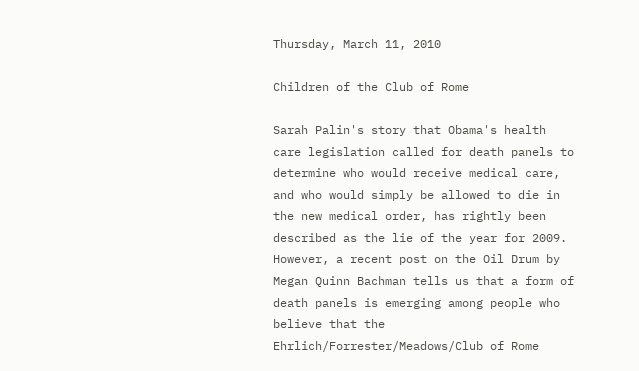Thursday, March 11, 2010

Children of the Club of Rome

Sarah Palin's story that Obama's health care legislation called for death panels to determine who would receive medical care, and who would simply be allowed to die in the new medical order, has rightly been described as the lie of the year for 2009. However, a recent post on the Oil Drum by Megan Quinn Bachman tells us that a form of death panels is emerging among people who believe that the Ehrlich/Forrester/Meadows/Club of Rome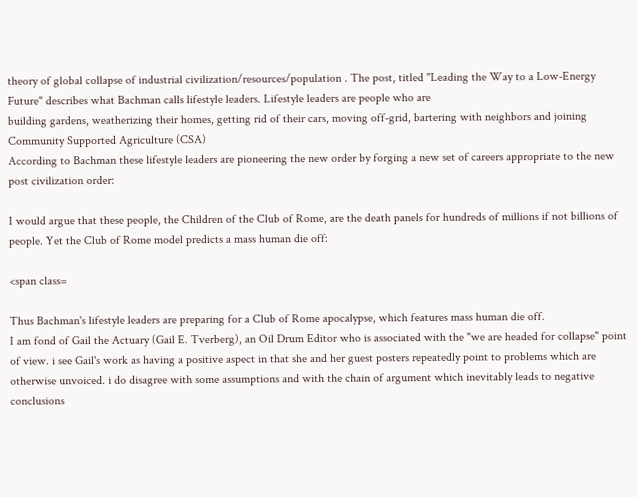theory of global collapse of industrial civilization/resources/population . The post, titled "Leading the Way to a Low-Energy Future" describes what Bachman calls lifestyle leaders. Lifestyle leaders are people who are
building gardens, weatherizing their homes, getting rid of their cars, moving off-grid, bartering with neighbors and joining Community Supported Agriculture (CSA)
According to Bachman these lifestyle leaders are pioneering the new order by forging a new set of careers appropriate to the new post civilization order:

I would argue that these people, the Children of the Club of Rome, are the death panels for hundreds of millions if not billions of people. Yet the Club of Rome model predicts a mass human die off:

<span class=

Thus Bachman's lifestyle leaders are preparing for a Club of Rome apocalypse, which features mass human die off.
I am fond of Gail the Actuary (Gail E. Tverberg), an Oil Drum Editor who is associated with the "we are headed for collapse" point of view. i see Gail's work as having a positive aspect in that she and her guest posters repeatedly point to problems which are otherwise unvoiced. i do disagree with some assumptions and with the chain of argument which inevitably leads to negative conclusions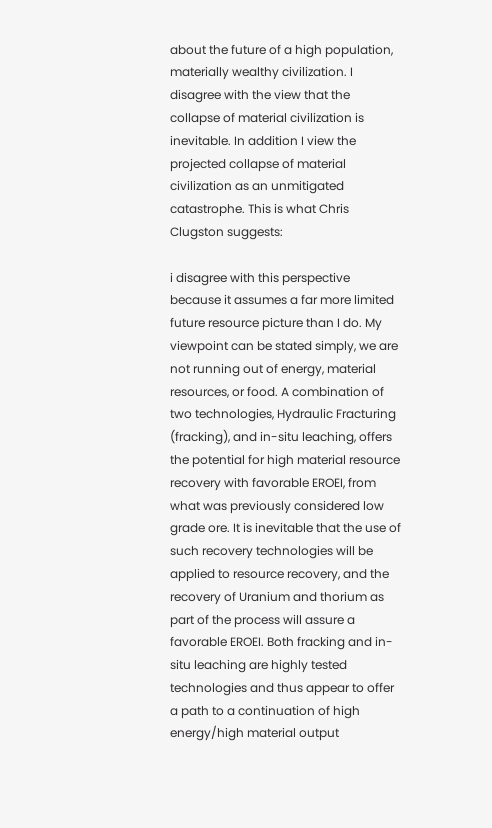about the future of a high population, materially wealthy civilization. I disagree with the view that the collapse of material civilization is inevitable. In addition I view the projected collapse of material civilization as an unmitigated catastrophe. This is what Chris Clugston suggests:

i disagree with this perspective because it assumes a far more limited future resource picture than I do. My viewpoint can be stated simply, we are not running out of energy, material resources, or food. A combination of two technologies, Hydraulic Fracturing (fracking), and in-situ leaching, offers the potential for high material resource recovery with favorable EROEI, from what was previously considered low grade ore. It is inevitable that the use of such recovery technologies will be applied to resource recovery, and the recovery of Uranium and thorium as part of the process will assure a favorable EROEI. Both fracking and in-situ leaching are highly tested technologies and thus appear to offer a path to a continuation of high energy/high material output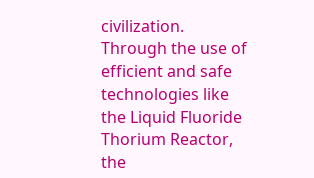civilization. Through the use of efficient and safe technologies like the Liquid Fluoride Thorium Reactor, the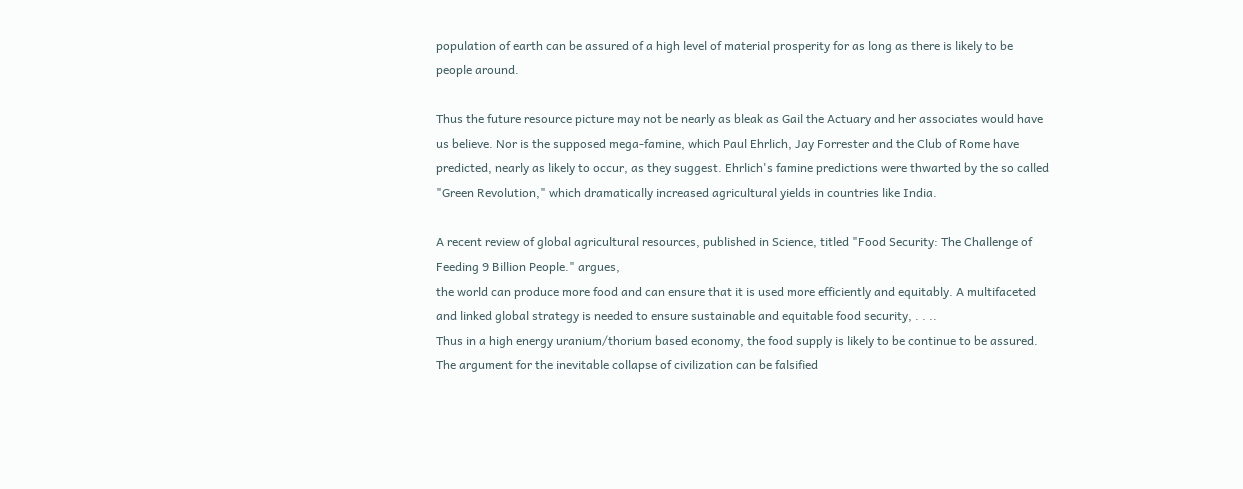population of earth can be assured of a high level of material prosperity for as long as there is likely to be people around.

Thus the future resource picture may not be nearly as bleak as Gail the Actuary and her associates would have us believe. Nor is the supposed mega-famine, which Paul Ehrlich, Jay Forrester and the Club of Rome have predicted, nearly as likely to occur, as they suggest. Ehrlich's famine predictions were thwarted by the so called "Green Revolution," which dramatically increased agricultural yields in countries like India.

A recent review of global agricultural resources, published in Science, titled "Food Security: The Challenge of Feeding 9 Billion People." argues,
the world can produce more food and can ensure that it is used more efficiently and equitably. A multifaceted and linked global strategy is needed to ensure sustainable and equitable food security, . . ..
Thus in a high energy uranium/thorium based economy, the food supply is likely to be continue to be assured. The argument for the inevitable collapse of civilization can be falsified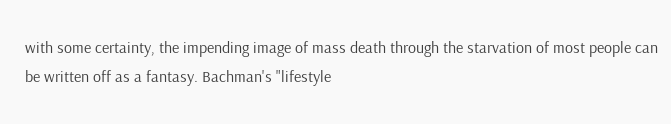with some certainty, the impending image of mass death through the starvation of most people can be written off as a fantasy. Bachman's "lifestyle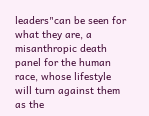leaders"can be seen for what they are, a misanthropic death panel for the human race, whose lifestyle will turn against them as the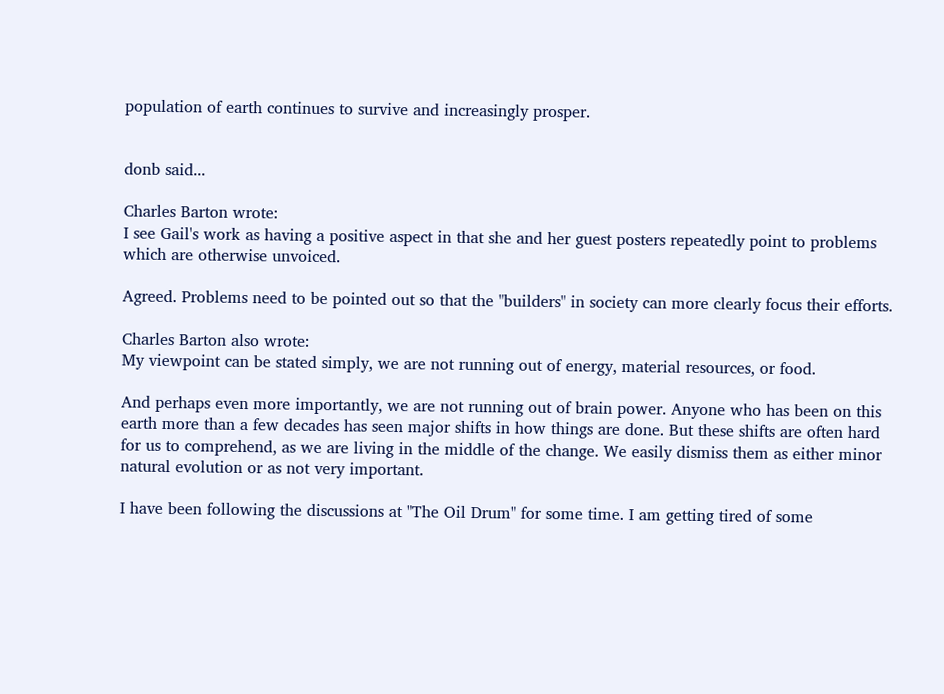population of earth continues to survive and increasingly prosper.


donb said...

Charles Barton wrote:
I see Gail's work as having a positive aspect in that she and her guest posters repeatedly point to problems which are otherwise unvoiced.

Agreed. Problems need to be pointed out so that the "builders" in society can more clearly focus their efforts.

Charles Barton also wrote:
My viewpoint can be stated simply, we are not running out of energy, material resources, or food.

And perhaps even more importantly, we are not running out of brain power. Anyone who has been on this earth more than a few decades has seen major shifts in how things are done. But these shifts are often hard for us to comprehend, as we are living in the middle of the change. We easily dismiss them as either minor natural evolution or as not very important.

I have been following the discussions at "The Oil Drum" for some time. I am getting tired of some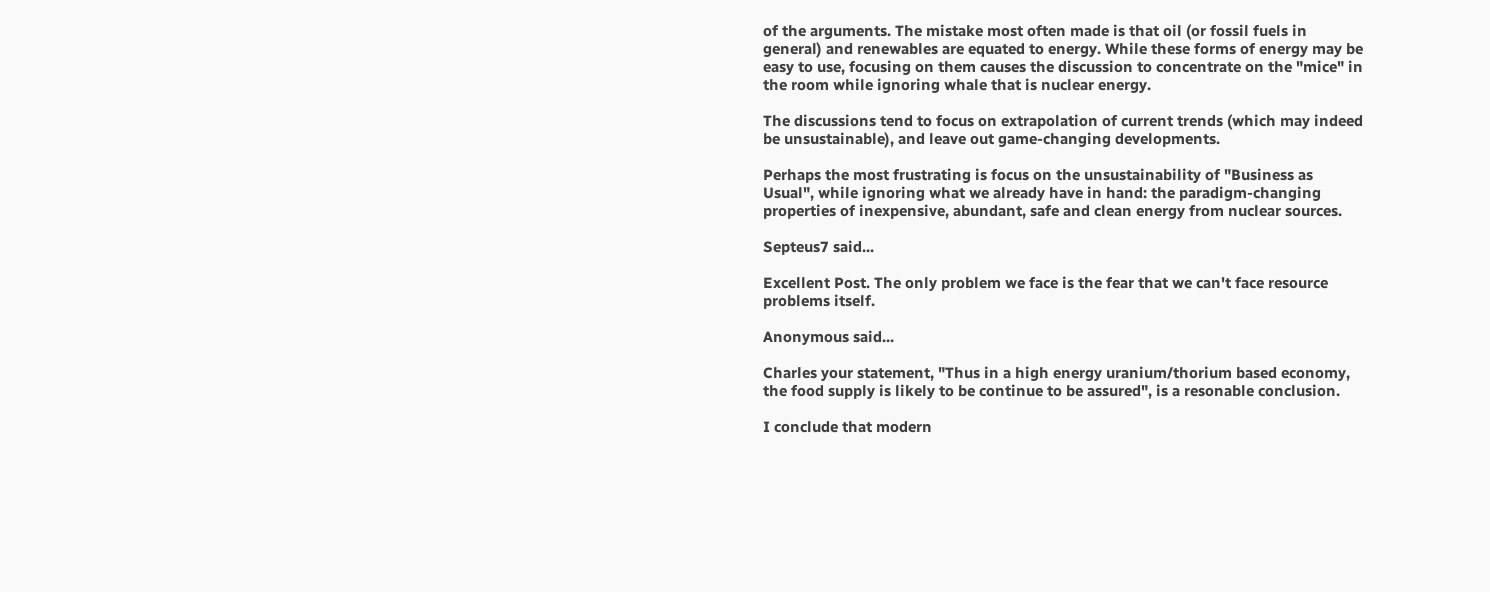of the arguments. The mistake most often made is that oil (or fossil fuels in general) and renewables are equated to energy. While these forms of energy may be easy to use, focusing on them causes the discussion to concentrate on the "mice" in the room while ignoring whale that is nuclear energy.

The discussions tend to focus on extrapolation of current trends (which may indeed be unsustainable), and leave out game-changing developments.

Perhaps the most frustrating is focus on the unsustainability of "Business as Usual", while ignoring what we already have in hand: the paradigm-changing properties of inexpensive, abundant, safe and clean energy from nuclear sources.

Septeus7 said...

Excellent Post. The only problem we face is the fear that we can't face resource problems itself.

Anonymous said...

Charles your statement, "Thus in a high energy uranium/thorium based economy, the food supply is likely to be continue to be assured", is a resonable conclusion.

I conclude that modern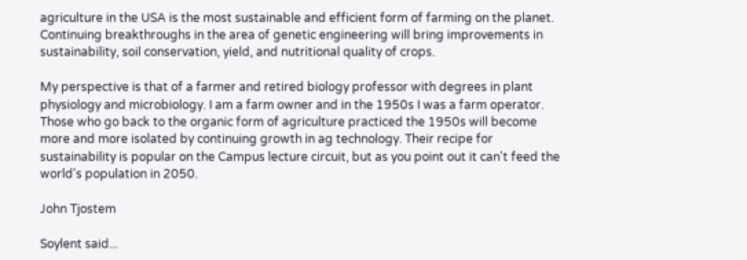agriculture in the USA is the most sustainable and efficient form of farming on the planet. Continuing breakthroughs in the area of genetic engineering will bring improvements in sustainability, soil conservation, yield, and nutritional quality of crops.

My perspective is that of a farmer and retired biology professor with degrees in plant physiology and microbiology. I am a farm owner and in the 1950s I was a farm operator. Those who go back to the organic form of agriculture practiced the 1950s will become more and more isolated by continuing growth in ag technology. Their recipe for sustainability is popular on the Campus lecture circuit, but as you point out it can't feed the world's population in 2050.

John Tjostem

Soylent said...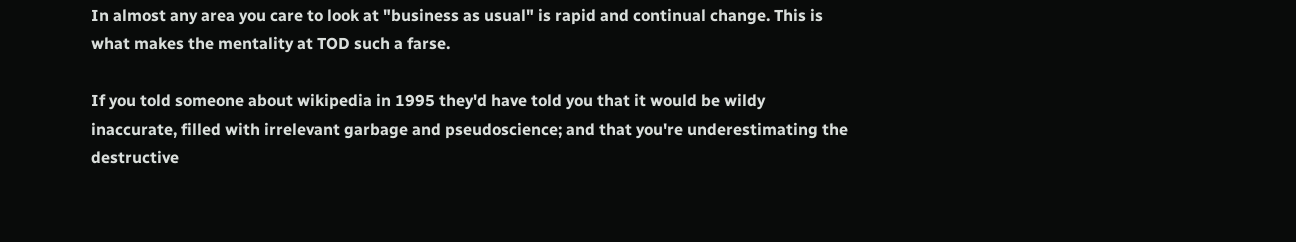In almost any area you care to look at "business as usual" is rapid and continual change. This is what makes the mentality at TOD such a farse.

If you told someone about wikipedia in 1995 they'd have told you that it would be wildy inaccurate, filled with irrelevant garbage and pseudoscience; and that you're underestimating the destructive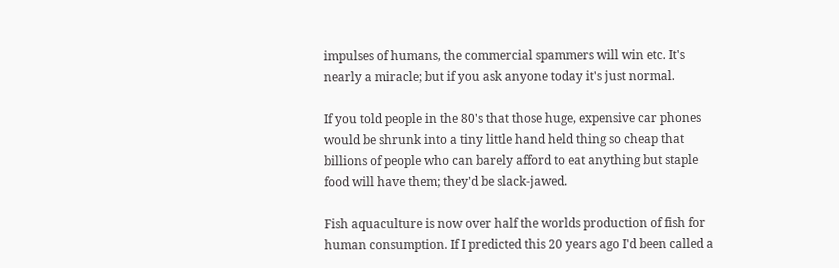impulses of humans, the commercial spammers will win etc. It's nearly a miracle; but if you ask anyone today it's just normal.

If you told people in the 80's that those huge, expensive car phones would be shrunk into a tiny little hand held thing so cheap that billions of people who can barely afford to eat anything but staple food will have them; they'd be slack-jawed.

Fish aquaculture is now over half the worlds production of fish for human consumption. If I predicted this 20 years ago I'd been called a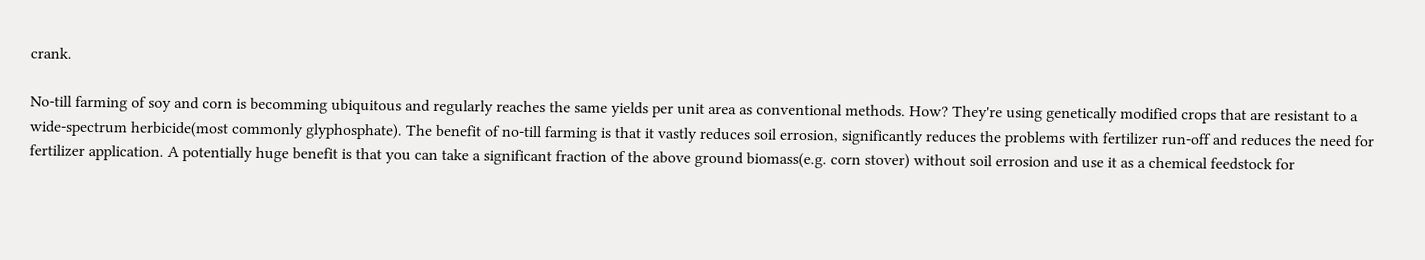crank.

No-till farming of soy and corn is becomming ubiquitous and regularly reaches the same yields per unit area as conventional methods. How? They're using genetically modified crops that are resistant to a wide-spectrum herbicide(most commonly glyphosphate). The benefit of no-till farming is that it vastly reduces soil errosion, significantly reduces the problems with fertilizer run-off and reduces the need for fertilizer application. A potentially huge benefit is that you can take a significant fraction of the above ground biomass(e.g. corn stover) without soil errosion and use it as a chemical feedstock for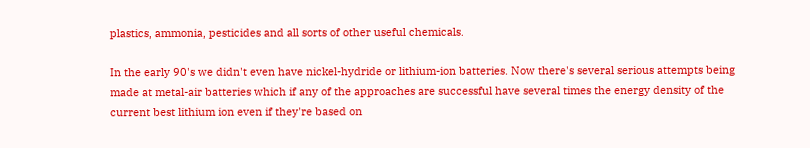plastics, ammonia, pesticides and all sorts of other useful chemicals.

In the early 90's we didn't even have nickel-hydride or lithium-ion batteries. Now there's several serious attempts being made at metal-air batteries which if any of the approaches are successful have several times the energy density of the current best lithium ion even if they're based on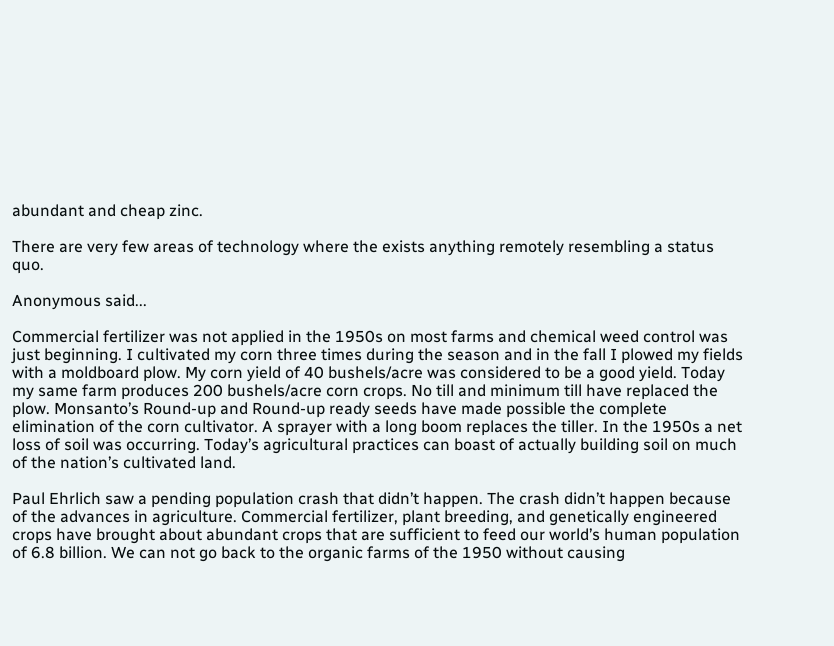abundant and cheap zinc.

There are very few areas of technology where the exists anything remotely resembling a status quo.

Anonymous said...

Commercial fertilizer was not applied in the 1950s on most farms and chemical weed control was just beginning. I cultivated my corn three times during the season and in the fall I plowed my fields with a moldboard plow. My corn yield of 40 bushels/acre was considered to be a good yield. Today my same farm produces 200 bushels/acre corn crops. No till and minimum till have replaced the plow. Monsanto’s Round-up and Round-up ready seeds have made possible the complete elimination of the corn cultivator. A sprayer with a long boom replaces the tiller. In the 1950s a net loss of soil was occurring. Today’s agricultural practices can boast of actually building soil on much of the nation’s cultivated land.

Paul Ehrlich saw a pending population crash that didn’t happen. The crash didn’t happen because of the advances in agriculture. Commercial fertilizer, plant breeding, and genetically engineered crops have brought about abundant crops that are sufficient to feed our world’s human population of 6.8 billion. We can not go back to the organic farms of the 1950 without causing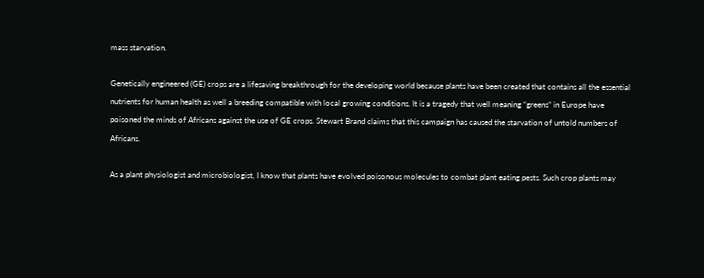mass starvation.

Genetically engineered (GE) crops are a lifesaving breakthrough for the developing world because plants have been created that contains all the essential nutrients for human health as well a breeding compatible with local growing conditions. It is a tragedy that well meaning “greens” in Europe have poisoned the minds of Africans against the use of GE crops. Stewart Brand claims that this campaign has caused the starvation of untold numbers of Africans.

As a plant physiologist and microbiologist, I know that plants have evolved poisonous molecules to combat plant eating pests. Such crop plants may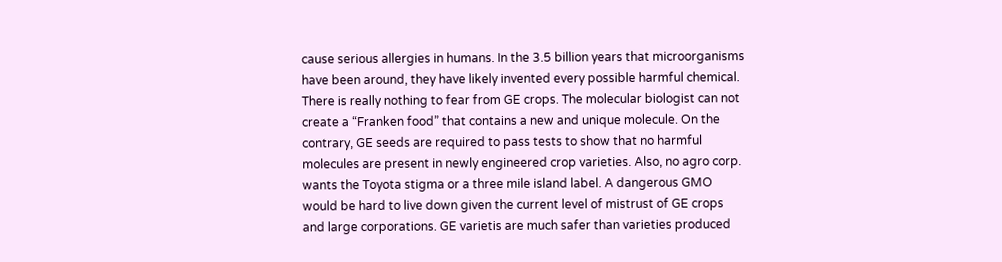cause serious allergies in humans. In the 3.5 billion years that microorganisms have been around, they have likely invented every possible harmful chemical. There is really nothing to fear from GE crops. The molecular biologist can not create a “Franken food” that contains a new and unique molecule. On the contrary, GE seeds are required to pass tests to show that no harmful molecules are present in newly engineered crop varieties. Also, no agro corp. wants the Toyota stigma or a three mile island label. A dangerous GMO would be hard to live down given the current level of mistrust of GE crops and large corporations. GE varietis are much safer than varieties produced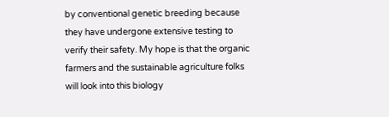by conventional genetic breeding because they have undergone extensive testing to verify their safety. My hope is that the organic farmers and the sustainable agriculture folks will look into this biology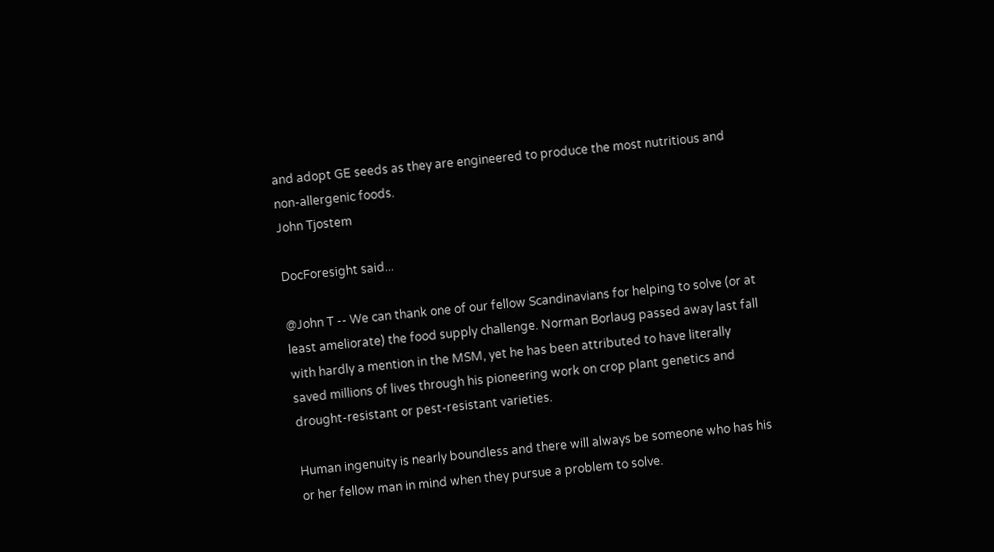and adopt GE seeds as they are engineered to produce the most nutritious and non-allergenic foods.
John Tjostem

DocForesight said...

@John T -- We can thank one of our fellow Scandinavians for helping to solve (or at least ameliorate) the food supply challenge. Norman Borlaug passed away last fall with hardly a mention in the MSM, yet he has been attributed to have literally saved millions of lives through his pioneering work on crop plant genetics and drought-resistant or pest-resistant varieties.

Human ingenuity is nearly boundless and there will always be someone who has his or her fellow man in mind when they pursue a problem to solve.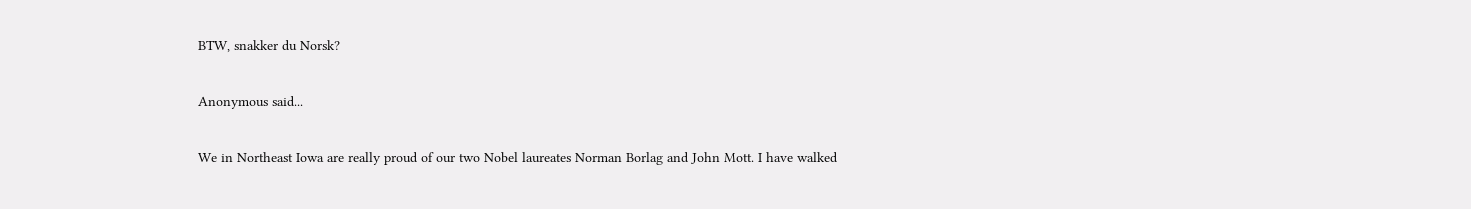BTW, snakker du Norsk?

Anonymous said...

We in Northeast Iowa are really proud of our two Nobel laureates Norman Borlag and John Mott. I have walked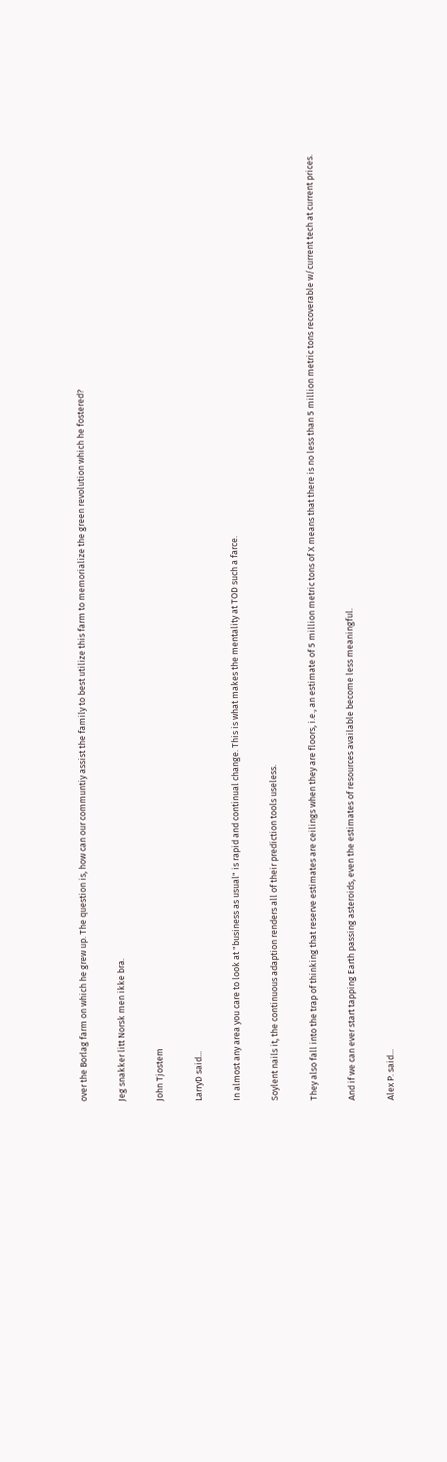over the Borlag farm on which he grew up. The question is, how can our communtiy assist the family to best utilize this farm to memorialize the green revolution which he fostered?

Jeg snakker litt Norsk men ikke bra.

John Tjostem

LarryD said...

In almost any area you care to look at "business as usual" is rapid and continual change. This is what makes the mentality at TOD such a farce.

Soylent nails it, the continuous adaption renders all of their prediction tools useless.

They also fall into the trap of thinking that reserve estimates are ceilings when they are floors, i.e., an estimate of 5 million metric tons of X means that there is no less than 5 million metric tons recoverable w/current tech at current prices.

And if we can ever start tapping Earth passing asteroids, even the estimates of resources available become less meaningful.

Alex P. said...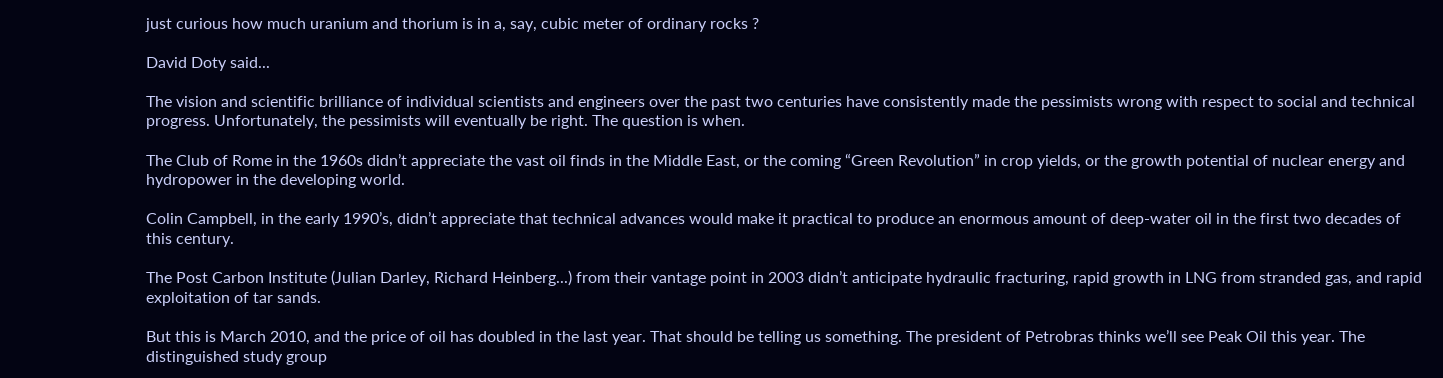just curious how much uranium and thorium is in a, say, cubic meter of ordinary rocks ?

David Doty said...

The vision and scientific brilliance of individual scientists and engineers over the past two centuries have consistently made the pessimists wrong with respect to social and technical progress. Unfortunately, the pessimists will eventually be right. The question is when.

The Club of Rome in the 1960s didn’t appreciate the vast oil finds in the Middle East, or the coming “Green Revolution” in crop yields, or the growth potential of nuclear energy and hydropower in the developing world.

Colin Campbell, in the early 1990’s, didn’t appreciate that technical advances would make it practical to produce an enormous amount of deep-water oil in the first two decades of this century.

The Post Carbon Institute (Julian Darley, Richard Heinberg...) from their vantage point in 2003 didn’t anticipate hydraulic fracturing, rapid growth in LNG from stranded gas, and rapid exploitation of tar sands.

But this is March 2010, and the price of oil has doubled in the last year. That should be telling us something. The president of Petrobras thinks we’ll see Peak Oil this year. The distinguished study group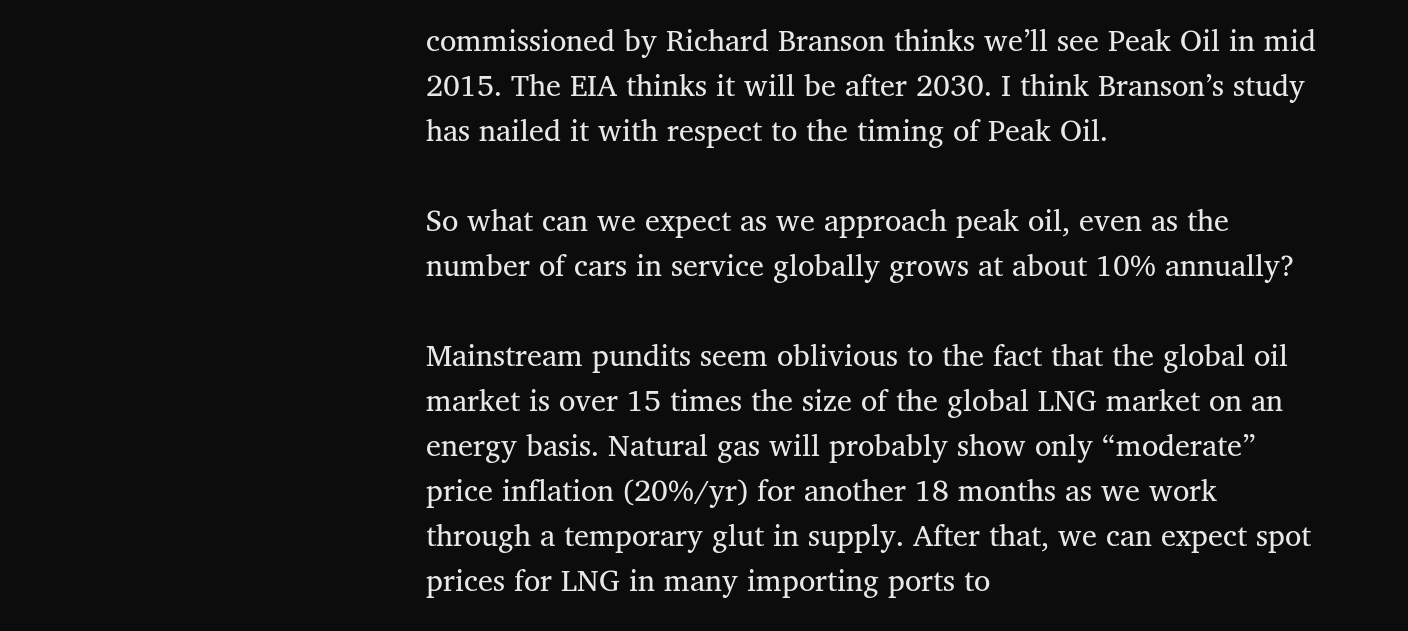commissioned by Richard Branson thinks we’ll see Peak Oil in mid 2015. The EIA thinks it will be after 2030. I think Branson’s study has nailed it with respect to the timing of Peak Oil.

So what can we expect as we approach peak oil, even as the number of cars in service globally grows at about 10% annually?

Mainstream pundits seem oblivious to the fact that the global oil market is over 15 times the size of the global LNG market on an energy basis. Natural gas will probably show only “moderate” price inflation (20%/yr) for another 18 months as we work through a temporary glut in supply. After that, we can expect spot prices for LNG in many importing ports to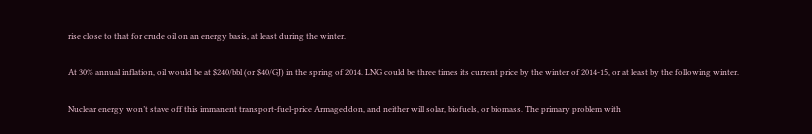rise close to that for crude oil on an energy basis, at least during the winter.

At 30% annual inflation, oil would be at $240/bbl (or $40/GJ) in the spring of 2014. LNG could be three times its current price by the winter of 2014-15, or at least by the following winter.

Nuclear energy won’t stave off this immanent transport-fuel-price Armageddon, and neither will solar, biofuels, or biomass. The primary problem with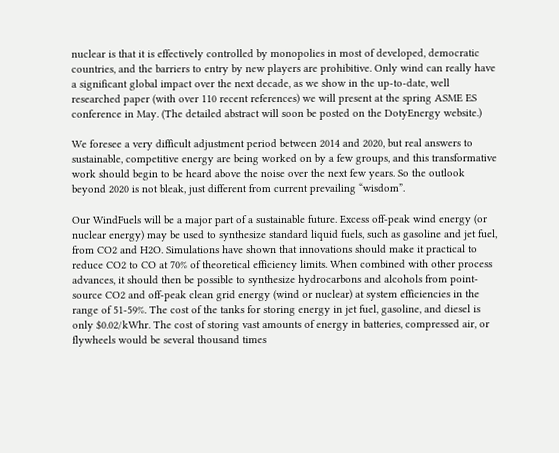nuclear is that it is effectively controlled by monopolies in most of developed, democratic countries, and the barriers to entry by new players are prohibitive. Only wind can really have a significant global impact over the next decade, as we show in the up-to-date, well researched paper (with over 110 recent references) we will present at the spring ASME ES conference in May. (The detailed abstract will soon be posted on the DotyEnergy website.)

We foresee a very difficult adjustment period between 2014 and 2020, but real answers to sustainable, competitive energy are being worked on by a few groups, and this transformative work should begin to be heard above the noise over the next few years. So the outlook beyond 2020 is not bleak, just different from current prevailing “wisdom”.

Our WindFuels will be a major part of a sustainable future. Excess off-peak wind energy (or nuclear energy) may be used to synthesize standard liquid fuels, such as gasoline and jet fuel, from CO2 and H2O. Simulations have shown that innovations should make it practical to reduce CO2 to CO at 70% of theoretical efficiency limits. When combined with other process advances, it should then be possible to synthesize hydrocarbons and alcohols from point-source CO2 and off-peak clean grid energy (wind or nuclear) at system efficiencies in the range of 51-59%. The cost of the tanks for storing energy in jet fuel, gasoline, and diesel is only $0.02/kWhr. The cost of storing vast amounts of energy in batteries, compressed air, or flywheels would be several thousand times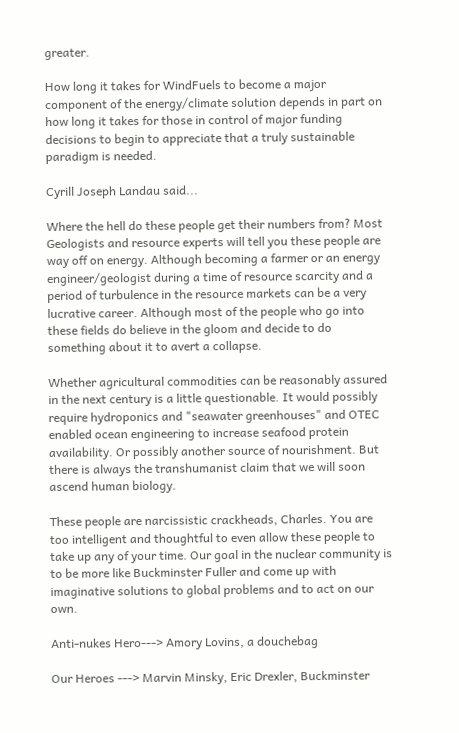greater.

How long it takes for WindFuels to become a major component of the energy/climate solution depends in part on how long it takes for those in control of major funding decisions to begin to appreciate that a truly sustainable paradigm is needed.

Cyrill Joseph Landau said...

Where the hell do these people get their numbers from? Most Geologists and resource experts will tell you these people are way off on energy. Although becoming a farmer or an energy engineer/geologist during a time of resource scarcity and a period of turbulence in the resource markets can be a very lucrative career. Although most of the people who go into these fields do believe in the gloom and decide to do something about it to avert a collapse.

Whether agricultural commodities can be reasonably assured in the next century is a little questionable. It would possibly require hydroponics and "seawater greenhouses" and OTEC enabled ocean engineering to increase seafood protein availability. Or possibly another source of nourishment. But there is always the transhumanist claim that we will soon ascend human biology.

These people are narcissistic crackheads, Charles. You are too intelligent and thoughtful to even allow these people to take up any of your time. Our goal in the nuclear community is to be more like Buckminster Fuller and come up with imaginative solutions to global problems and to act on our own.

Anti-nukes Hero---> Amory Lovins, a douchebag

Our Heroes ---> Marvin Minsky, Eric Drexler, Buckminster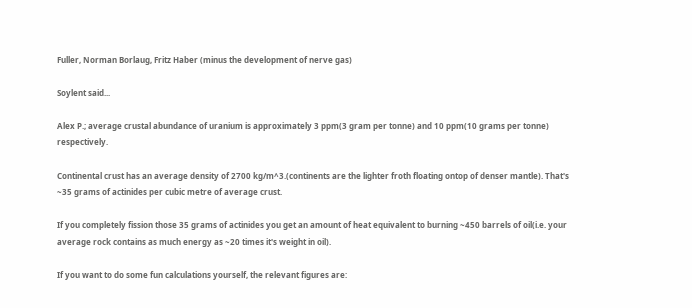Fuller, Norman Borlaug, Fritz Haber (minus the development of nerve gas)

Soylent said...

Alex P.; average crustal abundance of uranium is approximately 3 ppm(3 gram per tonne) and 10 ppm(10 grams per tonne) respectively.

Continental crust has an average density of 2700 kg/m^3.(continents are the lighter froth floating ontop of denser mantle). That's ~35 grams of actinides per cubic metre of average crust.

If you completely fission those 35 grams of actinides you get an amount of heat equivalent to burning ~450 barrels of oil(i.e. your average rock contains as much energy as ~20 times it's weight in oil).

If you want to do some fun calculations yourself, the relevant figures are: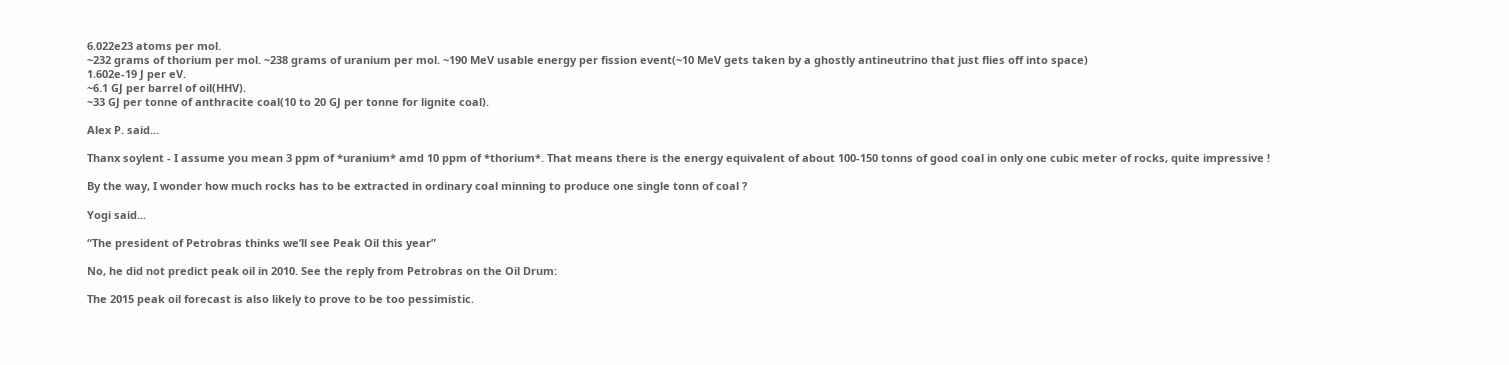6.022e23 atoms per mol.
~232 grams of thorium per mol. ~238 grams of uranium per mol. ~190 MeV usable energy per fission event(~10 MeV gets taken by a ghostly antineutrino that just flies off into space)
1.602e-19 J per eV.
~6.1 GJ per barrel of oil(HHV).
~33 GJ per tonne of anthracite coal(10 to 20 GJ per tonne for lignite coal).

Alex P. said...

Thanx soylent - I assume you mean 3 ppm of *uranium* amd 10 ppm of *thorium*. That means there is the energy equivalent of about 100-150 tonns of good coal in only one cubic meter of rocks, quite impressive !

By the way, I wonder how much rocks has to be extracted in ordinary coal minning to produce one single tonn of coal ?

Yogi said...

“The president of Petrobras thinks we’ll see Peak Oil this year”

No, he did not predict peak oil in 2010. See the reply from Petrobras on the Oil Drum:

The 2015 peak oil forecast is also likely to prove to be too pessimistic.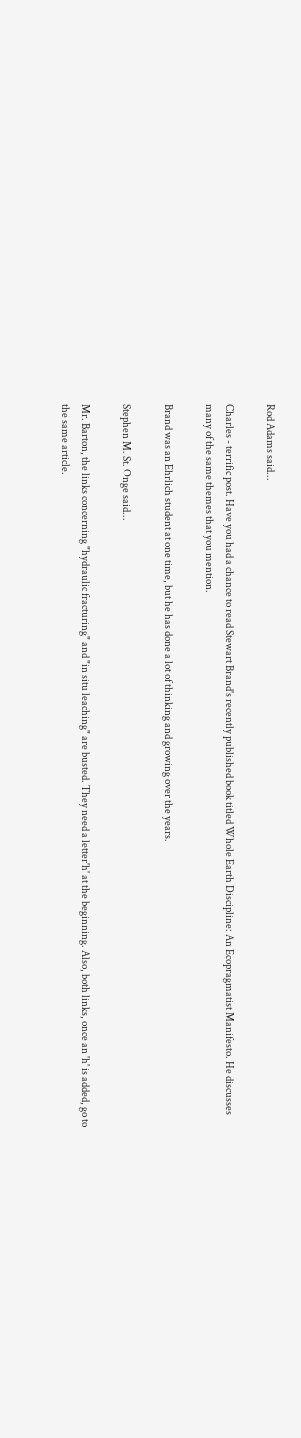Rod Adams said...

Charles - terrific post. Have you had a chance to read Stewart Brand's recently published book titled Whole Earth Discipline: An Ecopragmatist Manifesto. He discusses many of the same themes that you mention.

Brand was an Ehrlich student at one time, but he has done a lot of thinking and growing over the years.

Stephen M. St. Onge said...

Mr. Barton, the links concerning "hydraulic fracturing" and "in situ leaching" are busted. They need a letter'h' at the beginning. Also, both links, once an 'h' is added, go to the same article.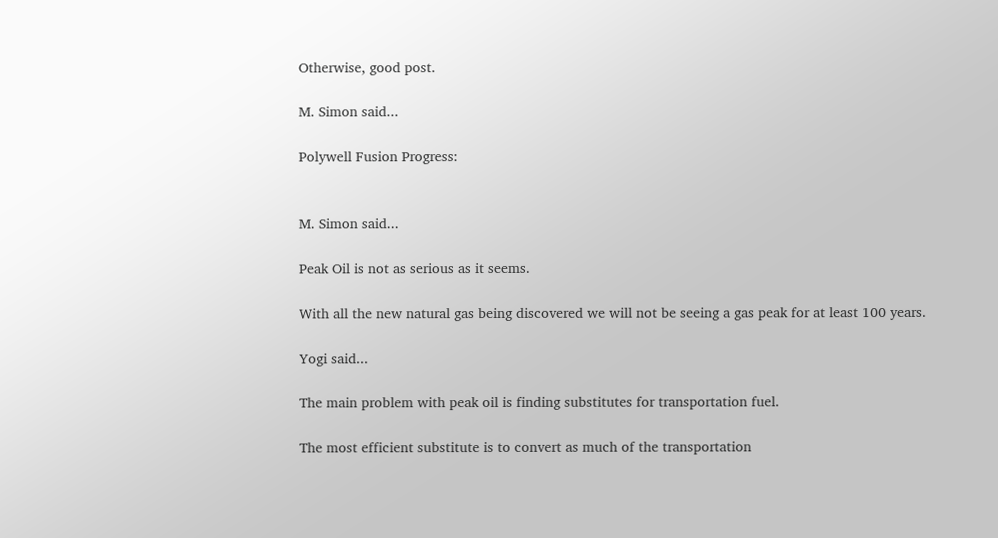Otherwise, good post.

M. Simon said...

Polywell Fusion Progress:


M. Simon said...

Peak Oil is not as serious as it seems.

With all the new natural gas being discovered we will not be seeing a gas peak for at least 100 years.

Yogi said...

The main problem with peak oil is finding substitutes for transportation fuel.

The most efficient substitute is to convert as much of the transportation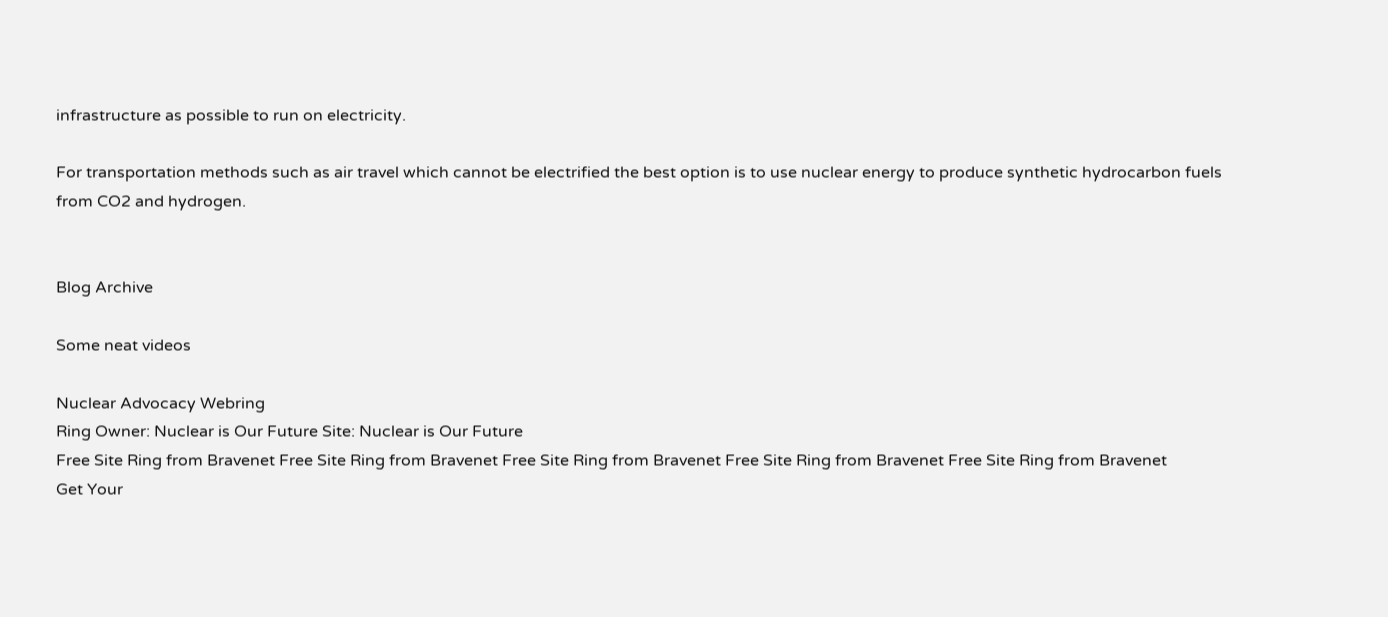infrastructure as possible to run on electricity.

For transportation methods such as air travel which cannot be electrified the best option is to use nuclear energy to produce synthetic hydrocarbon fuels from CO2 and hydrogen.


Blog Archive

Some neat videos

Nuclear Advocacy Webring
Ring Owner: Nuclear is Our Future Site: Nuclear is Our Future
Free Site Ring from Bravenet Free Site Ring from Bravenet Free Site Ring from Bravenet Free Site Ring from Bravenet Free Site Ring from Bravenet
Get Your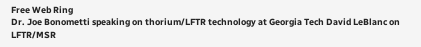Free Web Ring
Dr. Joe Bonometti speaking on thorium/LFTR technology at Georgia Tech David LeBlanc on LFTR/MSR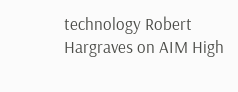technology Robert Hargraves on AIM High